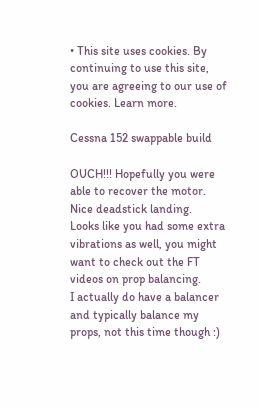• This site uses cookies. By continuing to use this site, you are agreeing to our use of cookies. Learn more.

Cessna 152 swappable build

OUCH!!! Hopefully you were able to recover the motor. Nice deadstick landing.
Looks like you had some extra vibrations as well, you might want to check out the FT videos on prop balancing.
I actually do have a balancer and typically balance my props, not this time though :)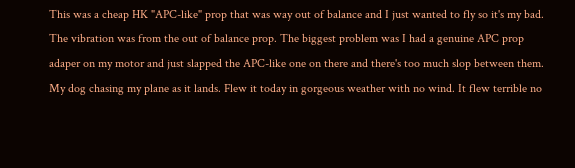This was a cheap HK "APC-like" prop that was way out of balance and I just wanted to fly so it's my bad. The vibration was from the out of balance prop. The biggest problem was I had a genuine APC prop adaper on my motor and just slapped the APC-like one on there and there's too much slop between them.
My dog chasing my plane as it lands. Flew it today in gorgeous weather with no wind. It flew terrible no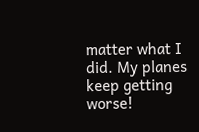matter what I did. My planes keep getting worse!